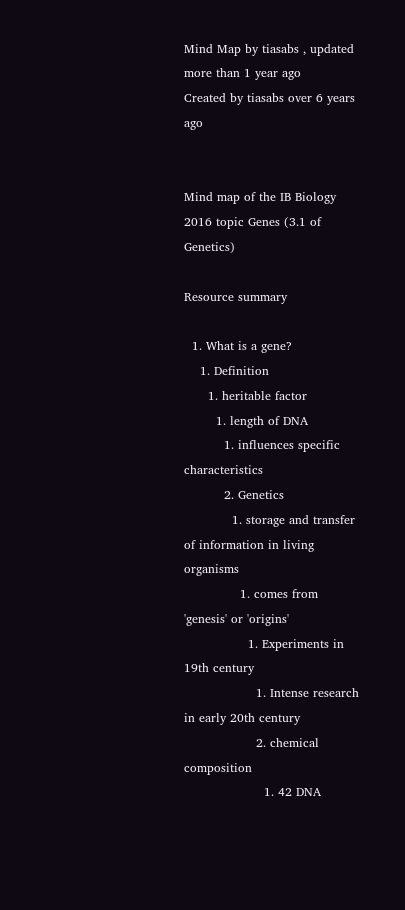Mind Map by tiasabs , updated more than 1 year ago
Created by tiasabs over 6 years ago


Mind map of the IB Biology 2016 topic Genes (3.1 of Genetics)

Resource summary

  1. What is a gene?
    1. Definition
      1. heritable factor
        1. length of DNA
          1. influences specific characteristics
          2. Genetics
            1. storage and transfer of information in living organisms
              1. comes from 'genesis' or 'origins'
                1. Experiments in 19th century
                  1. Intense research in early 20th century
                  2. chemical composition
                    1. 42 DNA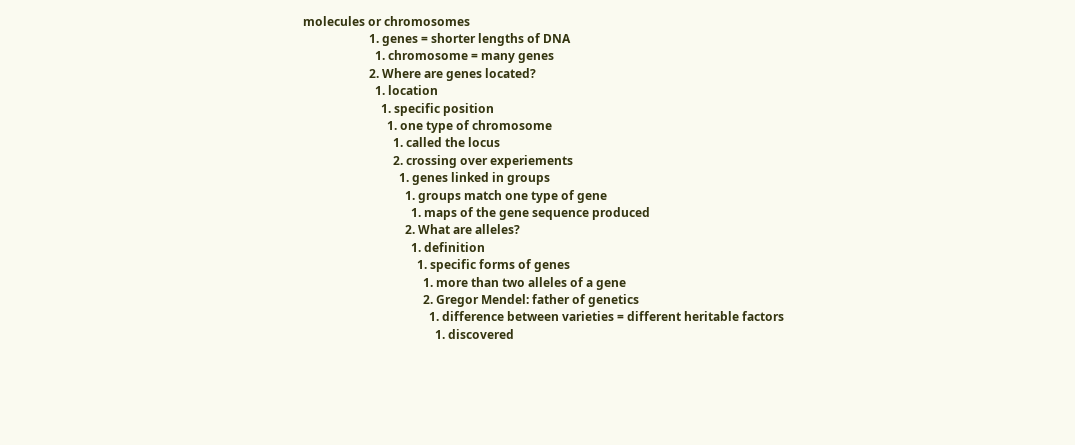molecules or chromosomes
                      1. genes = shorter lengths of DNA
                        1. chromosome = many genes
                      2. Where are genes located?
                        1. location
                          1. specific position
                            1. one type of chromosome
                              1. called the locus
                              2. crossing over experiements
                                1. genes linked in groups
                                  1. groups match one type of gene
                                    1. maps of the gene sequence produced
                                  2. What are alleles?
                                    1. definition
                                      1. specific forms of genes
                                        1. more than two alleles of a gene
                                        2. Gregor Mendel: father of genetics
                                          1. difference between varieties = different heritable factors
                                            1. discovered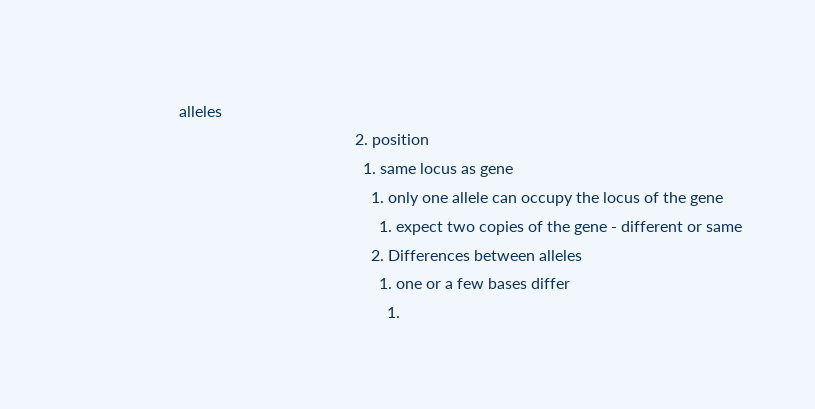alleles
                                            2. position
                                              1. same locus as gene
                                                1. only one allele can occupy the locus of the gene
                                                  1. expect two copies of the gene - different or same
                                                2. Differences between alleles
                                                  1. one or a few bases differ
                                                    1.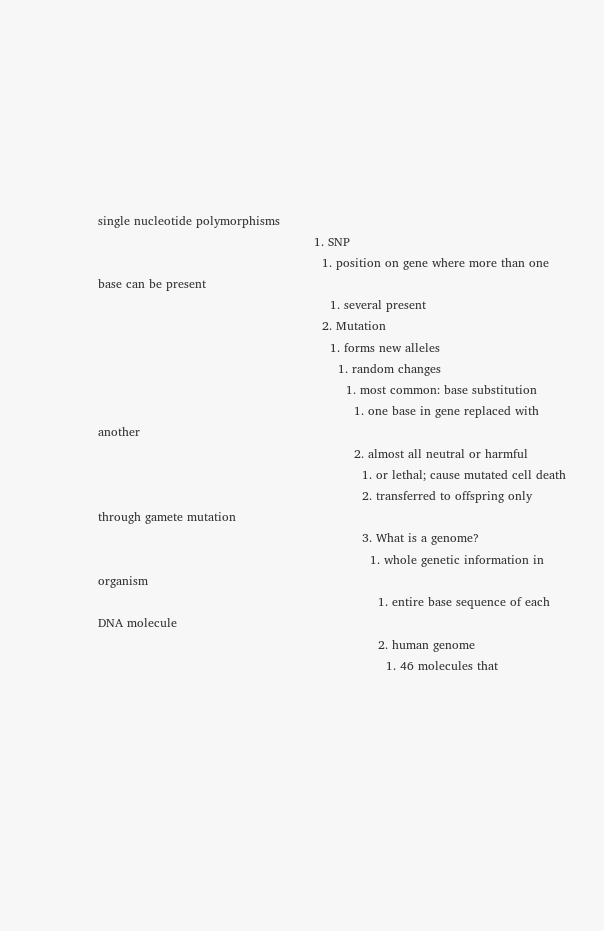single nucleotide polymorphisms
                                                      1. SNP
                                                        1. position on gene where more than one base can be present
                                                          1. several present
                                                        2. Mutation
                                                          1. forms new alleles
                                                            1. random changes
                                                              1. most common: base substitution
                                                                1. one base in gene replaced with another
                                                                2. almost all neutral or harmful
                                                                  1. or lethal; cause mutated cell death
                                                                  2. transferred to offspring only through gamete mutation
                                                                  3. What is a genome?
                                                                    1. whole genetic information in organism
                                                                      1. entire base sequence of each DNA molecule
                                                                      2. human genome
                                                                        1. 46 molecules that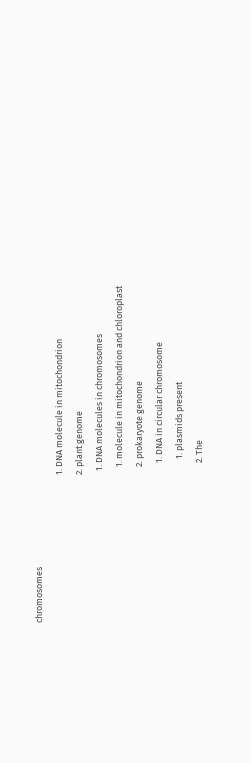chromosomes
                                                                          1. DNA molecule in mitochondrion
                                                                          2. plant genome
                                                                            1. DNA molecules in chromosomes
                                                                              1. molecule in mitochondrion and chloroplast
                                                                              2. prokaryote genome
                                                                                1. DNA in circular chromosome
                                                                                  1. plasmids present
                                                                                2. The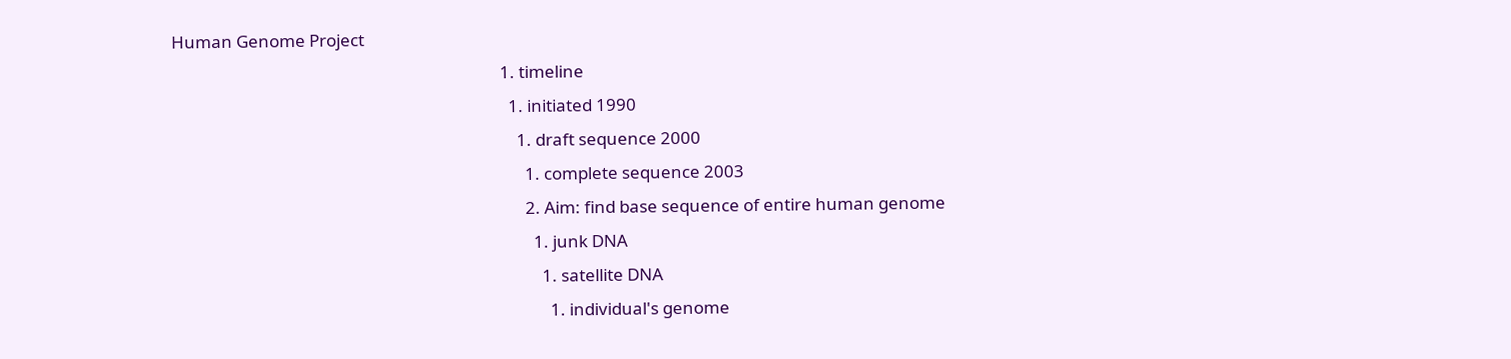Human Genome Project
                                                                                  1. timeline
                                                                                    1. initiated 1990
                                                                                      1. draft sequence 2000
                                                                                        1. complete sequence 2003
                                                                                        2. Aim: find base sequence of entire human genome
                                                                                          1. junk DNA
                                                                                            1. satellite DNA
                                                                                              1. individual's genome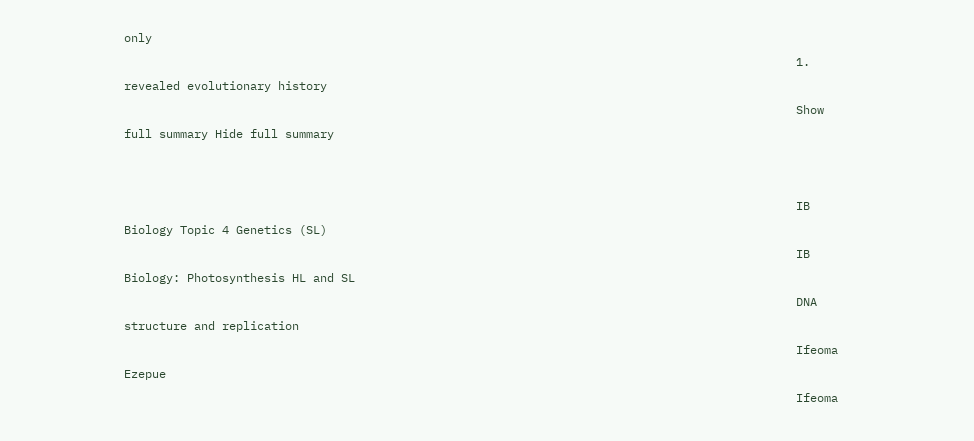only
                                                                                                1. revealed evolutionary history
                                                                                                Show full summary Hide full summary


                                                                                                IB Biology Topic 4 Genetics (SL)
                                                                                                IB Biology: Photosynthesis HL and SL
                                                                                                DNA structure and replication
                                                                                                Ifeoma Ezepue
                                                                                                Ifeoma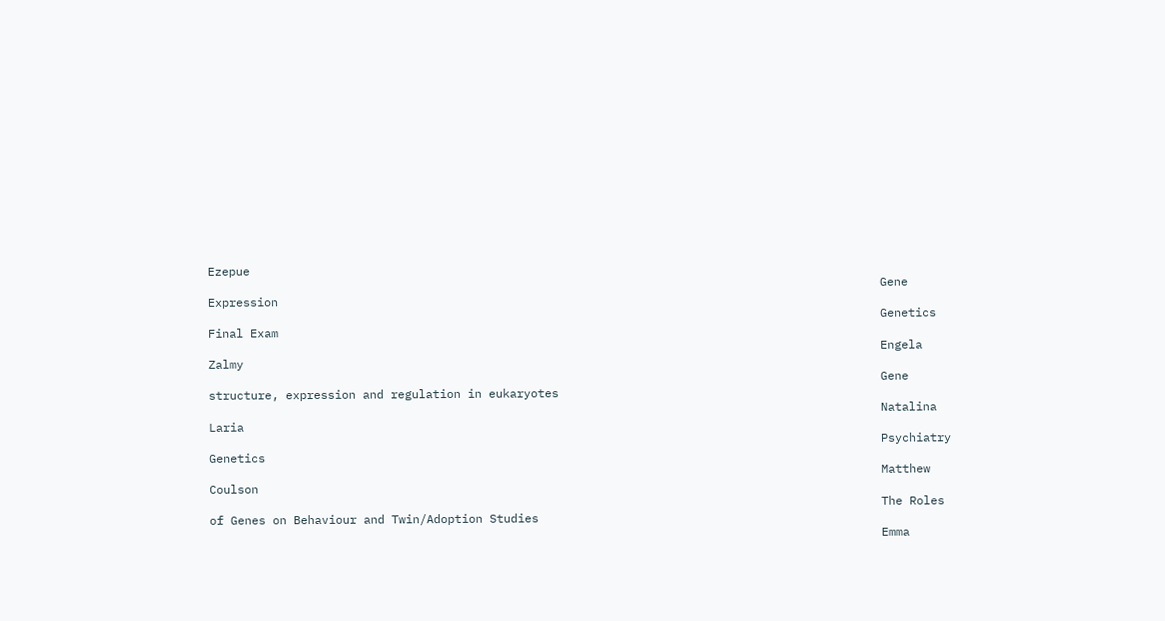Ezepue
                                                                                                Gene Expression
                                                                                                Genetics Final Exam
                                                                                                Engela Zalmy
                                                                                                Gene structure, expression and regulation in eukaryotes
                                                                                                Natalina Laria
                                                                                                Psychiatry Genetics
                                                                                                Matthew Coulson
                                                                                                The Roles of Genes on Behaviour and Twin/Adoption Studies
                                                                                                Emma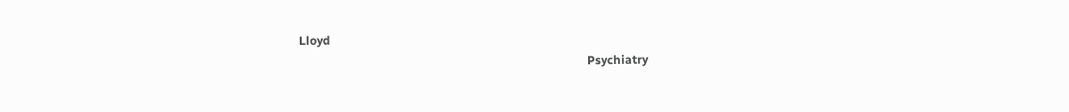Lloyd
                                                                                                Psychiatry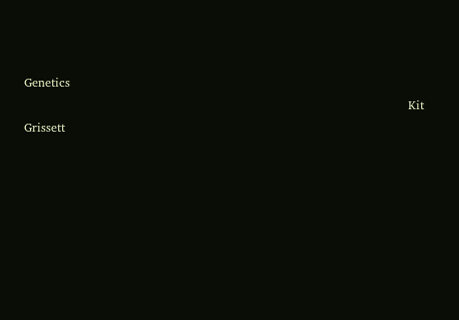Genetics
                                                                                                Kit Grissett